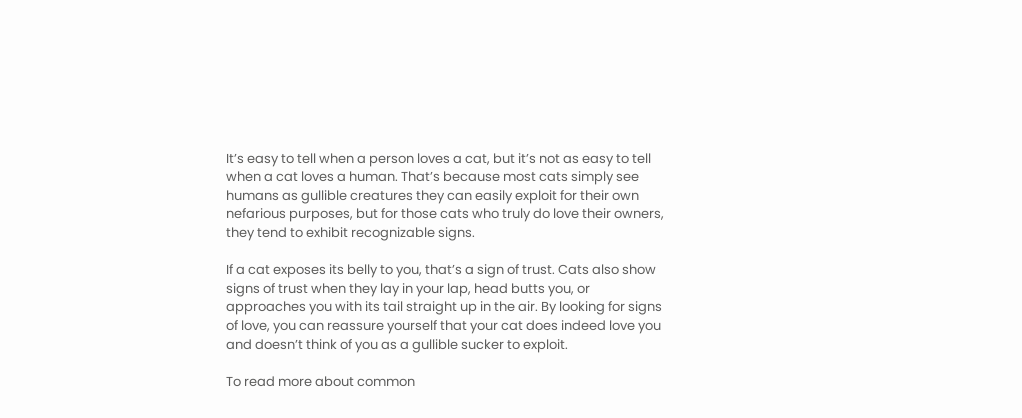It’s easy to tell when a person loves a cat, but it’s not as easy to tell when a cat loves a human. That’s because most cats simply see humans as gullible creatures they can easily exploit for their own nefarious purposes, but for those cats who truly do love their owners, they tend to exhibit recognizable signs.

If a cat exposes its belly to you, that’s a sign of trust. Cats also show signs of trust when they lay in your lap, head butts you, or approaches you with its tail straight up in the air. By looking for signs of love, you can reassure yourself that your cat does indeed love you and doesn’t think of you as a gullible sucker to exploit.

To read more about common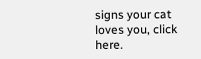signs your cat loves you, click here.